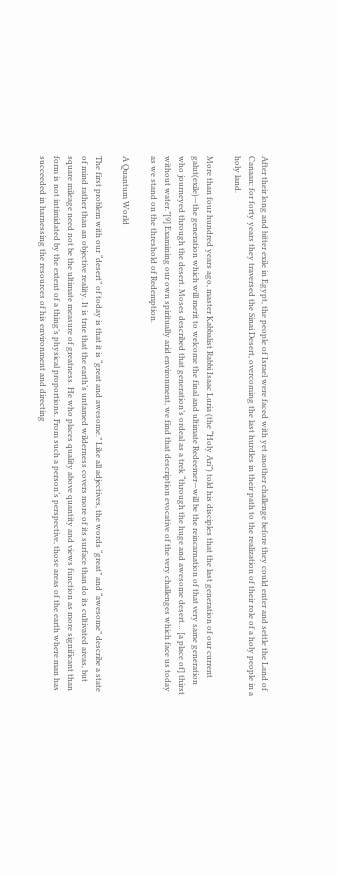After their long and bitter exile in Egypt, the people of Israel were faced with yet another challenge before they could enter and settle the Land of Canaan: for forty years they traversed the Sinai Desert, overcoming the last hurdles in their path to the realization of their role of a holy people in a holy land.

More than four hundred years ago, master Kabbalist Rabbi Isaac Luria (the “Holy Ari”) told his disciples that the last generation of our current galut(exile)—the generation which will merit to welcome the final and ultimate Redeemer—will be the reincarnation of that very same generation who journeyed through the desert. Moses described that generation’s ordeal as a trek “through the huge and awesome desert… [a place of] thirst without water.”[9] Examining our own spiritually arid environment, we find that description evocative of the very challenges which face us today as we stand on the threshold of Redemption.

A Quantum World

The first problem with our “desert” of today is that it is “great and awesome.” Like all adjectives, the words “great” and “awesome” describe a state of mind rather than an objective reality. It is true that the earth’s untamed wilderness covers more of its surface than do its cultivated areas, but square mileage need not be the ultimate measure of greatness. He who places quality above quantity and views function as more significant than form is not intimidated by the extent of a thing’s physical proportions. From such a person’s perspective, those areas of the earth where man has succeeded in harnessing the resources of his environment and directing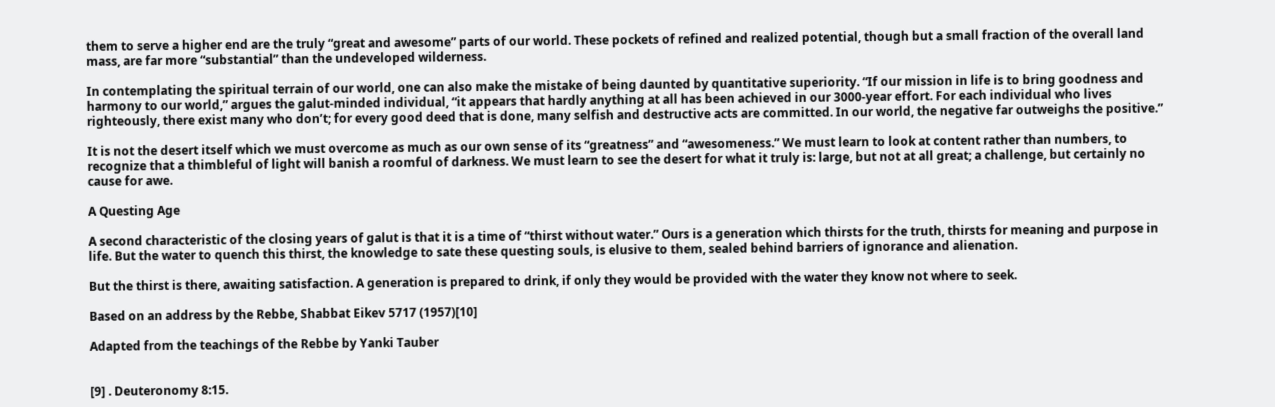them to serve a higher end are the truly “great and awesome” parts of our world. These pockets of refined and realized potential, though but a small fraction of the overall land mass, are far more “substantial” than the undeveloped wilderness.

In contemplating the spiritual terrain of our world, one can also make the mistake of being daunted by quantitative superiority. “If our mission in life is to bring goodness and harmony to our world,” argues the galut-minded individual, “it appears that hardly anything at all has been achieved in our 3000-year effort. For each individual who lives righteously, there exist many who don’t; for every good deed that is done, many selfish and destructive acts are committed. In our world, the negative far outweighs the positive.”

It is not the desert itself which we must overcome as much as our own sense of its “greatness” and “awesomeness.” We must learn to look at content rather than numbers, to recognize that a thimbleful of light will banish a roomful of darkness. We must learn to see the desert for what it truly is: large, but not at all great; a challenge, but certainly no cause for awe.

A Questing Age

A second characteristic of the closing years of galut is that it is a time of “thirst without water.” Ours is a generation which thirsts for the truth, thirsts for meaning and purpose in life. But the water to quench this thirst, the knowledge to sate these questing souls, is elusive to them, sealed behind barriers of ignorance and alienation.

But the thirst is there, awaiting satisfaction. A generation is prepared to drink, if only they would be provided with the water they know not where to seek.

Based on an address by the Rebbe, Shabbat Eikev 5717 (1957)[10]

Adapted from the teachings of the Rebbe by Yanki Tauber


[9] . Deuteronomy 8:15.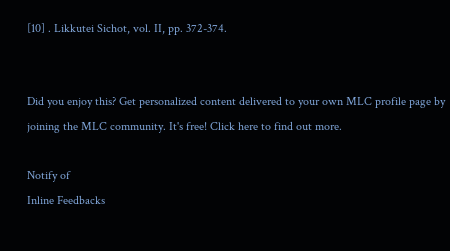[10] . Likkutei Sichot, vol. II, pp. 372-374.


Did you enjoy this? Get personalized content delivered to your own MLC profile page by joining the MLC community. It's free! Click here to find out more.

Notify of
Inline Feedbacks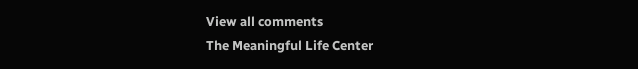View all comments
The Meaningful Life Center